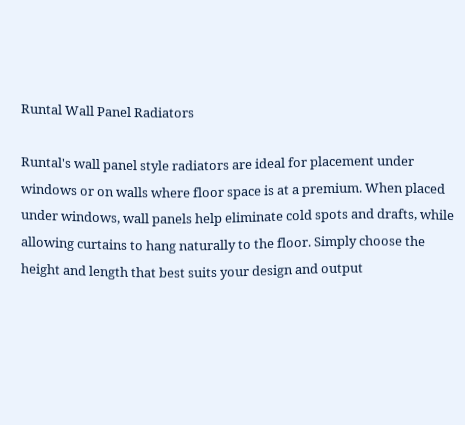Runtal Wall Panel Radiators

Runtal's wall panel style radiators are ideal for placement under windows or on walls where floor space is at a premium. When placed under windows, wall panels help eliminate cold spots and drafts, while allowing curtains to hang naturally to the floor. Simply choose the height and length that best suits your design and output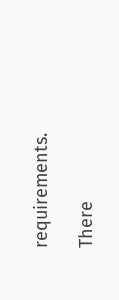requirements.

There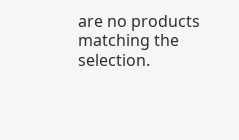are no products matching the selection.